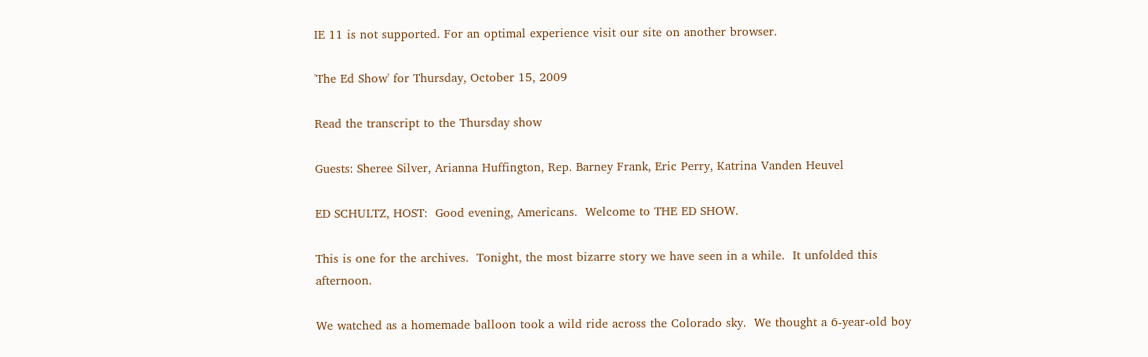IE 11 is not supported. For an optimal experience visit our site on another browser.

'The Ed Show' for Thursday, October 15, 2009

Read the transcript to the Thursday show

Guests: Sheree Silver, Arianna Huffington, Rep. Barney Frank, Eric Perry, Katrina Vanden Heuvel

ED SCHULTZ, HOST:  Good evening, Americans.  Welcome to THE ED SHOW.

This is one for the archives.  Tonight, the most bizarre story we have seen in a while.  It unfolded this afternoon.

We watched as a homemade balloon took a wild ride across the Colorado sky.  We thought a 6-year-old boy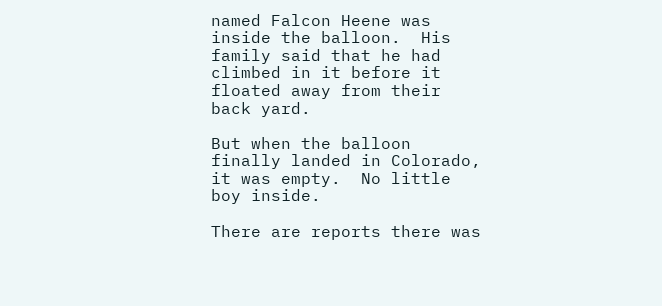named Falcon Heene was inside the balloon.  His family said that he had climbed in it before it floated away from their back yard.

But when the balloon finally landed in Colorado, it was empty.  No little boy inside.

There are reports there was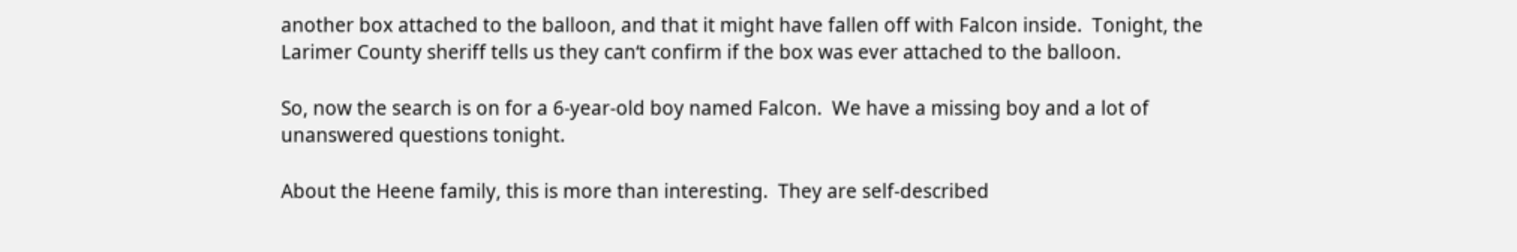another box attached to the balloon, and that it might have fallen off with Falcon inside.  Tonight, the Larimer County sheriff tells us they can‘t confirm if the box was ever attached to the balloon.

So, now the search is on for a 6-year-old boy named Falcon.  We have a missing boy and a lot of unanswered questions tonight.

About the Heene family, this is more than interesting.  They are self-described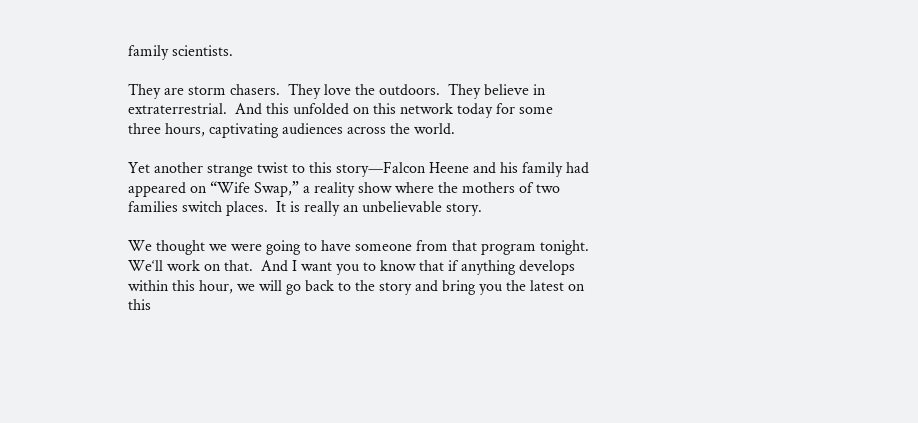family scientists.

They are storm chasers.  They love the outdoors.  They believe in extraterrestrial.  And this unfolded on this network today for some three hours, captivating audiences across the world.

Yet another strange twist to this story—Falcon Heene and his family had appeared on “Wife Swap,” a reality show where the mothers of two families switch places.  It is really an unbelievable story.

We thought we were going to have someone from that program tonight.  We‘ll work on that.  And I want you to know that if anything develops within this hour, we will go back to the story and bring you the latest on this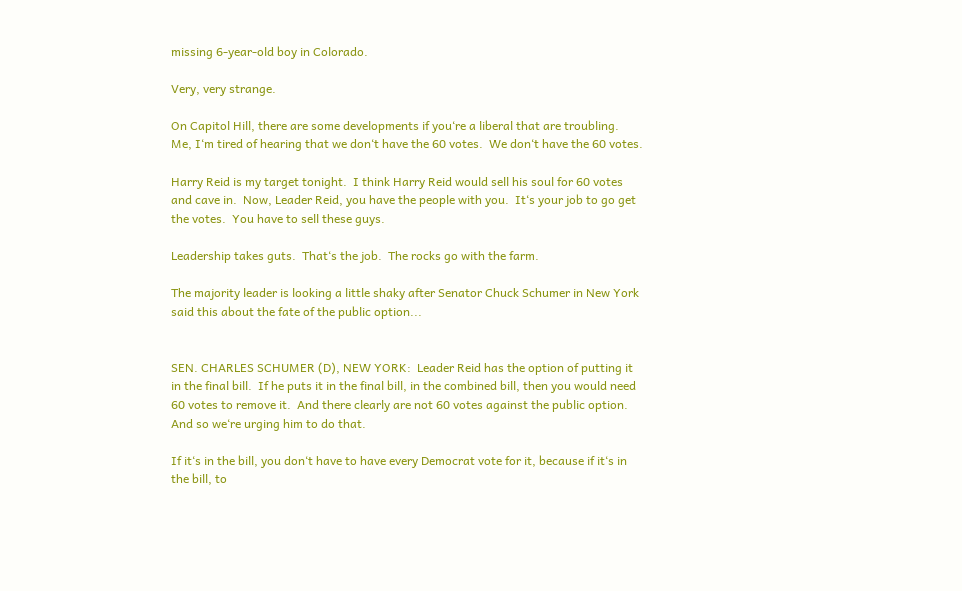missing 6-year-old boy in Colorado.

Very, very strange.

On Capitol Hill, there are some developments if you‘re a liberal that are troubling.  Me, I‘m tired of hearing that we don‘t have the 60 votes.  We don‘t have the 60 votes.

Harry Reid is my target tonight.  I think Harry Reid would sell his soul for 60 votes and cave in.  Now, Leader Reid, you have the people with you.  It‘s your job to go get the votes.  You have to sell these guys.

Leadership takes guts.  That‘s the job.  The rocks go with the farm.

The majority leader is looking a little shaky after Senator Chuck Schumer in New York said this about the fate of the public option...


SEN. CHARLES SCHUMER (D), NEW YORK:  Leader Reid has the option of putting it in the final bill.  If he puts it in the final bill, in the combined bill, then you would need 60 votes to remove it.  And there clearly are not 60 votes against the public option.  And so we‘re urging him to do that.

If it‘s in the bill, you don‘t have to have every Democrat vote for it, because if it‘s in the bill, to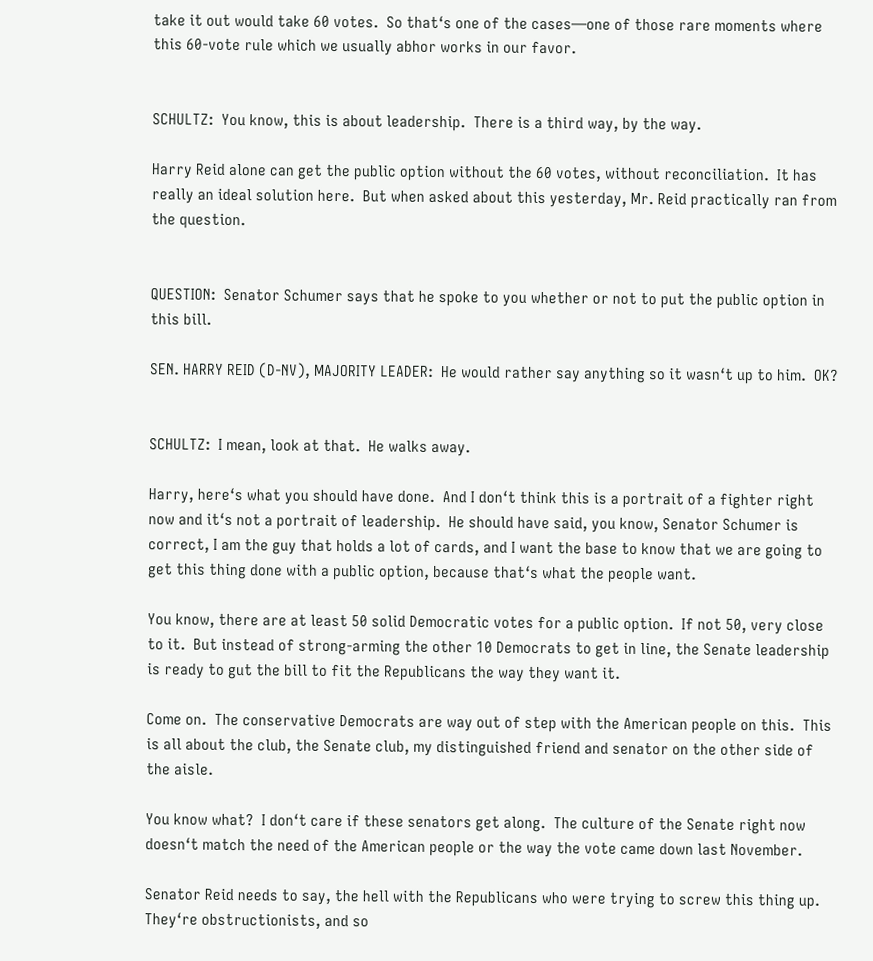take it out would take 60 votes.  So that‘s one of the cases—one of those rare moments where this 60-vote rule which we usually abhor works in our favor.


SCHULTZ:  You know, this is about leadership.  There is a third way, by the way.

Harry Reid alone can get the public option without the 60 votes, without reconciliation.  It has really an ideal solution here.  But when asked about this yesterday, Mr. Reid practically ran from the question.


QUESTION:  Senator Schumer says that he spoke to you whether or not to put the public option in this bill.

SEN. HARRY REID (D-NV), MAJORITY LEADER:  He would rather say anything so it wasn‘t up to him.  OK?


SCHULTZ:  I mean, look at that.  He walks away.

Harry, here‘s what you should have done.  And I don‘t think this is a portrait of a fighter right now and it‘s not a portrait of leadership.  He should have said, you know, Senator Schumer is correct, I am the guy that holds a lot of cards, and I want the base to know that we are going to get this thing done with a public option, because that‘s what the people want.

You know, there are at least 50 solid Democratic votes for a public option.  If not 50, very close to it.  But instead of strong-arming the other 10 Democrats to get in line, the Senate leadership is ready to gut the bill to fit the Republicans the way they want it.

Come on.  The conservative Democrats are way out of step with the American people on this.  This is all about the club, the Senate club, my distinguished friend and senator on the other side of the aisle.

You know what?  I don‘t care if these senators get along.  The culture of the Senate right now doesn‘t match the need of the American people or the way the vote came down last November.

Senator Reid needs to say, the hell with the Republicans who were trying to screw this thing up.  They‘re obstructionists, and so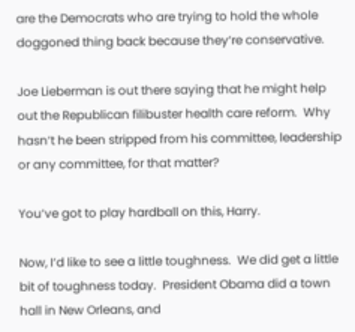are the Democrats who are trying to hold the whole doggoned thing back because they‘re conservative.

Joe Lieberman is out there saying that he might help out the Republican filibuster health care reform.  Why hasn‘t he been stripped from his committee, leadership or any committee, for that matter?

You‘ve got to play hardball on this, Harry.

Now, I‘d like to see a little toughness.  We did get a little bit of toughness today.  President Obama did a town hall in New Orleans, and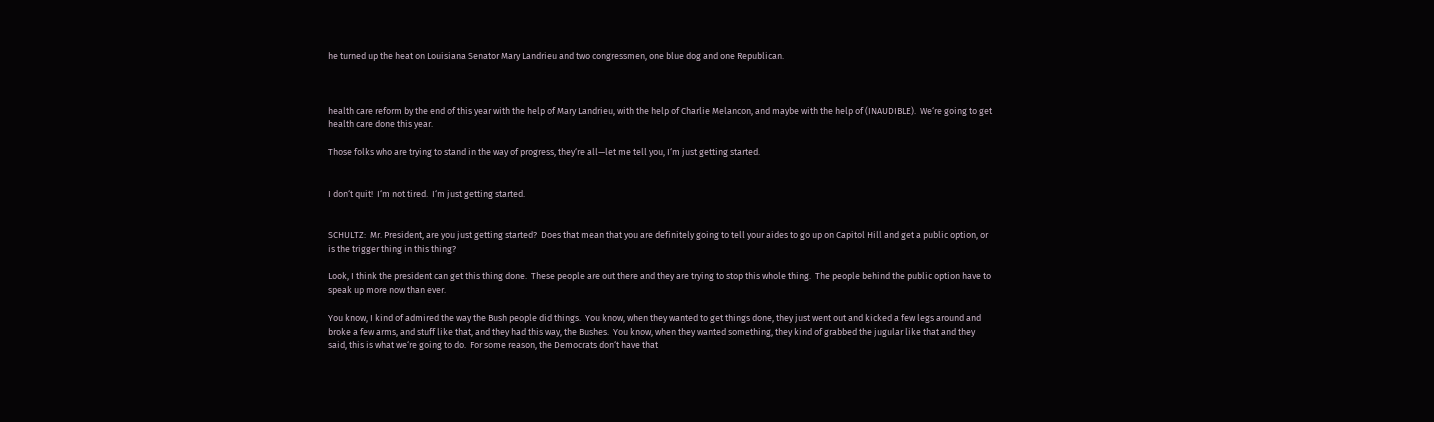he turned up the heat on Louisiana Senator Mary Landrieu and two congressmen, one blue dog and one Republican.



health care reform by the end of this year with the help of Mary Landrieu, with the help of Charlie Melancon, and maybe with the help of (INAUDIBLE).  We‘re going to get health care done this year.

Those folks who are trying to stand in the way of progress, they‘re all—let me tell you, I‘m just getting started.


I don‘t quit!  I‘m not tired.  I‘m just getting started.


SCHULTZ:  Mr. President, are you just getting started?  Does that mean that you are definitely going to tell your aides to go up on Capitol Hill and get a public option, or is the trigger thing in this thing?

Look, I think the president can get this thing done.  These people are out there and they are trying to stop this whole thing.  The people behind the public option have to speak up more now than ever.

You know, I kind of admired the way the Bush people did things.  You know, when they wanted to get things done, they just went out and kicked a few legs around and broke a few arms, and stuff like that, and they had this way, the Bushes.  You know, when they wanted something, they kind of grabbed the jugular like that and they said, this is what we‘re going to do.  For some reason, the Democrats don‘t have that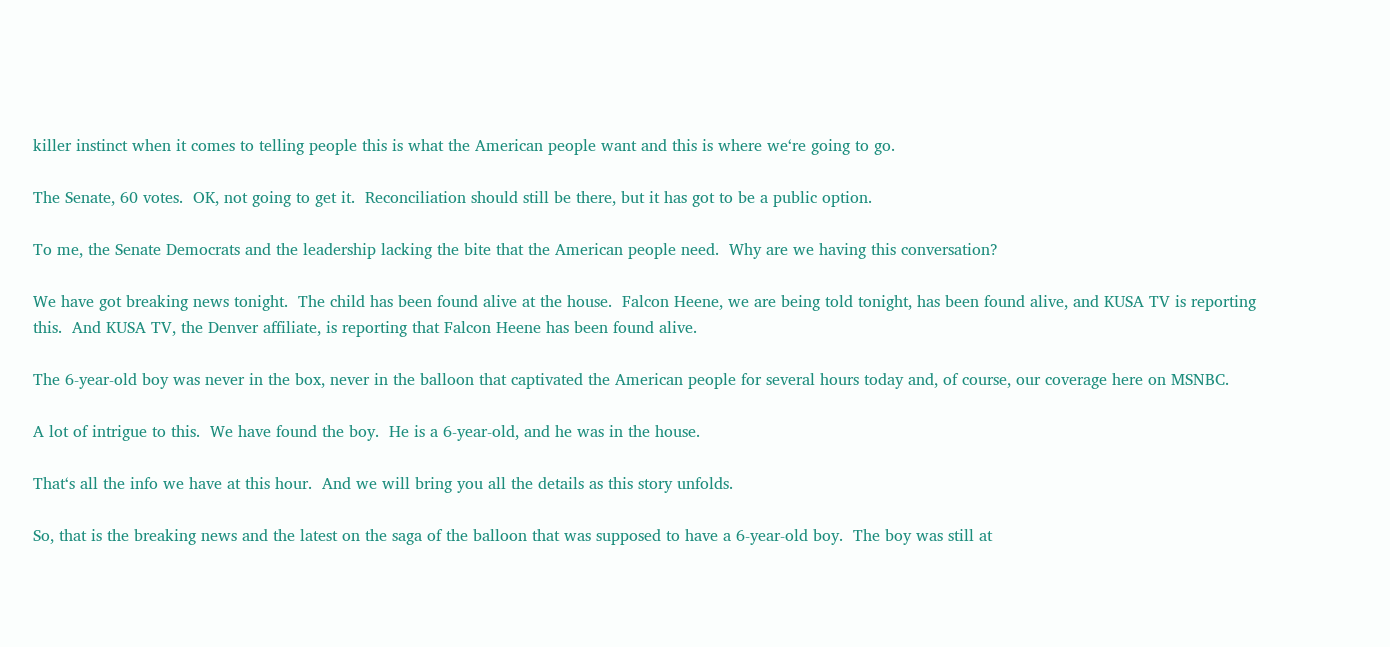killer instinct when it comes to telling people this is what the American people want and this is where we‘re going to go.

The Senate, 60 votes.  OK, not going to get it.  Reconciliation should still be there, but it has got to be a public option.

To me, the Senate Democrats and the leadership lacking the bite that the American people need.  Why are we having this conversation?

We have got breaking news tonight.  The child has been found alive at the house.  Falcon Heene, we are being told tonight, has been found alive, and KUSA TV is reporting this.  And KUSA TV, the Denver affiliate, is reporting that Falcon Heene has been found alive.

The 6-year-old boy was never in the box, never in the balloon that captivated the American people for several hours today and, of course, our coverage here on MSNBC.

A lot of intrigue to this.  We have found the boy.  He is a 6-year-old, and he was in the house.

That‘s all the info we have at this hour.  And we will bring you all the details as this story unfolds.

So, that is the breaking news and the latest on the saga of the balloon that was supposed to have a 6-year-old boy.  The boy was still at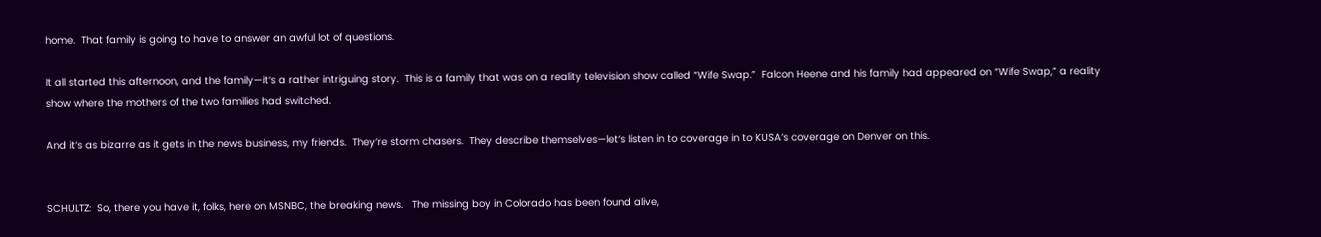home.  That family is going to have to answer an awful lot of questions.

It all started this afternoon, and the family—it‘s a rather intriguing story.  This is a family that was on a reality television show called “Wife Swap.”  Falcon Heene and his family had appeared on “Wife Swap,” a reality show where the mothers of the two families had switched.

And it‘s as bizarre as it gets in the news business, my friends.  They‘re storm chasers.  They describe themselves—let‘s listen in to coverage in to KUSA‘s coverage on Denver on this.


SCHULTZ:  So, there you have it, folks, here on MSNBC, the breaking news.   The missing boy in Colorado has been found alive,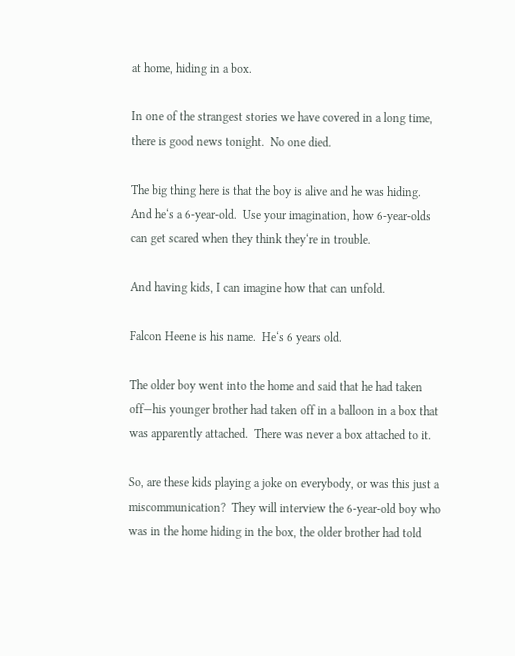at home, hiding in a box.

In one of the strangest stories we have covered in a long time, there is good news tonight.  No one died.

The big thing here is that the boy is alive and he was hiding.  And he‘s a 6-year-old.  Use your imagination, how 6-year-olds can get scared when they think they‘re in trouble.

And having kids, I can imagine how that can unfold.

Falcon Heene is his name.  He‘s 6 years old.

The older boy went into the home and said that he had taken off—his younger brother had taken off in a balloon in a box that was apparently attached.  There was never a box attached to it.

So, are these kids playing a joke on everybody, or was this just a miscommunication?  They will interview the 6-year-old boy who was in the home hiding in the box, the older brother had told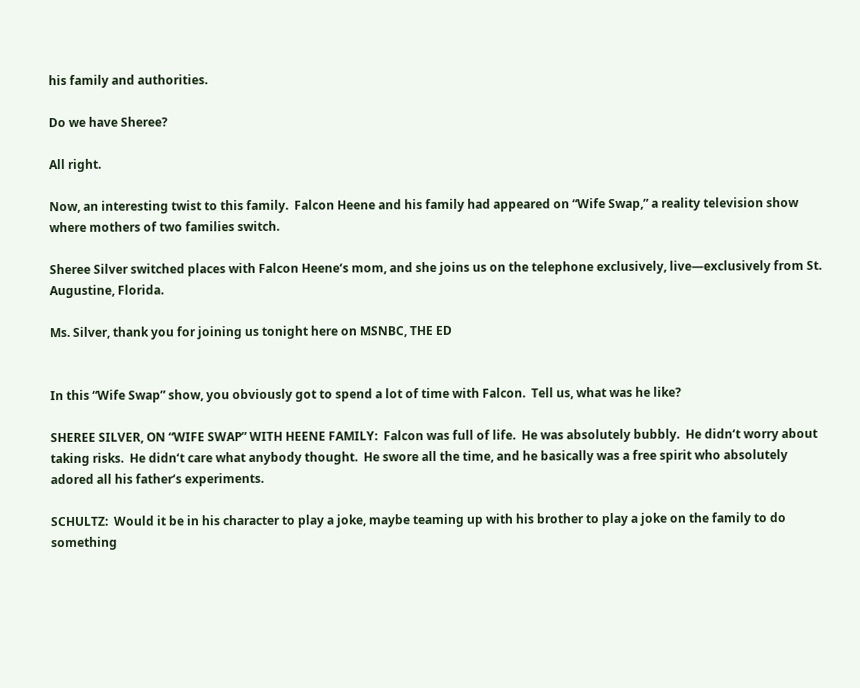his family and authorities.

Do we have Sheree?

All right.

Now, an interesting twist to this family.  Falcon Heene and his family had appeared on “Wife Swap,” a reality television show where mothers of two families switch.

Sheree Silver switched places with Falcon Heene‘s mom, and she joins us on the telephone exclusively, live—exclusively from St. Augustine, Florida.

Ms. Silver, thank you for joining us tonight here on MSNBC, THE ED


In this “Wife Swap” show, you obviously got to spend a lot of time with Falcon.  Tell us, what was he like?

SHEREE SILVER, ON “WIFE SWAP” WITH HEENE FAMILY:  Falcon was full of life.  He was absolutely bubbly.  He didn‘t worry about taking risks.  He didn‘t care what anybody thought.  He swore all the time, and he basically was a free spirit who absolutely adored all his father‘s experiments.

SCHULTZ:  Would it be in his character to play a joke, maybe teaming up with his brother to play a joke on the family to do something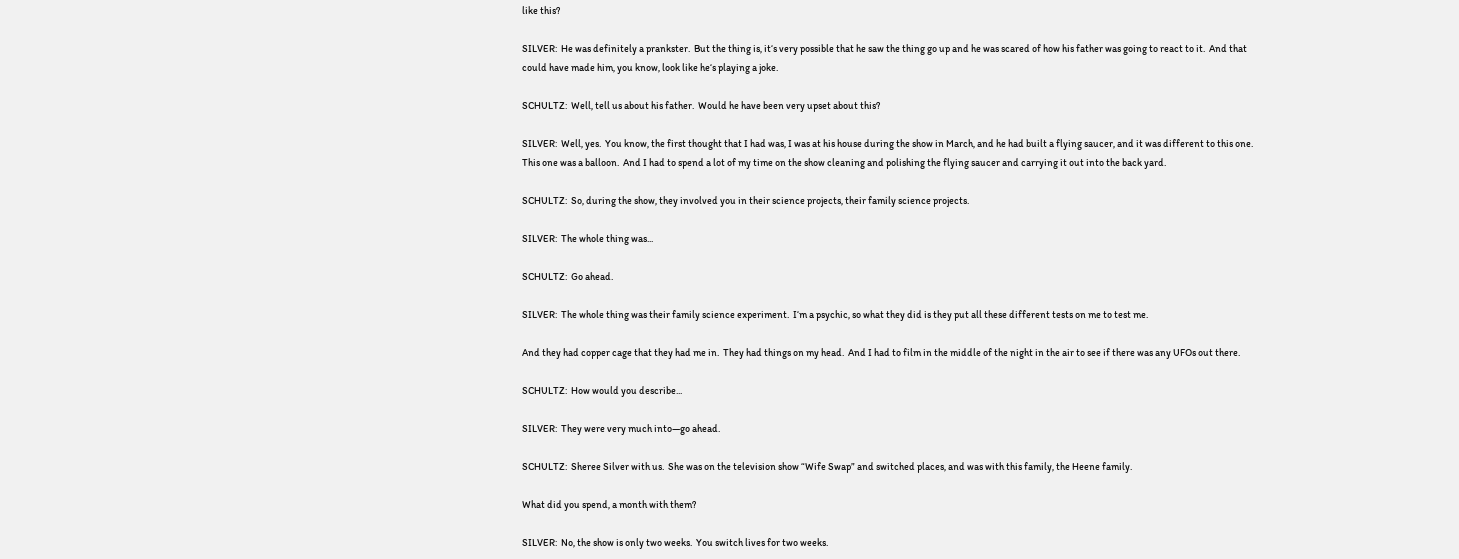like this?

SILVER:  He was definitely a prankster.  But the thing is, it‘s very possible that he saw the thing go up and he was scared of how his father was going to react to it.  And that could have made him, you know, look like he‘s playing a joke.

SCHULTZ:  Well, tell us about his father.  Would he have been very upset about this?

SILVER:  Well, yes.  You know, the first thought that I had was, I was at his house during the show in March, and he had built a flying saucer, and it was different to this one.  This one was a balloon.  And I had to spend a lot of my time on the show cleaning and polishing the flying saucer and carrying it out into the back yard.

SCHULTZ:  So, during the show, they involved you in their science projects, their family science projects.

SILVER:  The whole thing was...

SCHULTZ:  Go ahead.

SILVER:  The whole thing was their family science experiment.  I‘m a psychic, so what they did is they put all these different tests on me to test me.

And they had copper cage that they had me in.  They had things on my head.  And I had to film in the middle of the night in the air to see if there was any UFOs out there.

SCHULTZ:  How would you describe...

SILVER:  They were very much into—go ahead.

SCHULTZ:  Sheree Silver with us.  She was on the television show “Wife Swap” and switched places, and was with this family, the Heene family.

What did you spend, a month with them?

SILVER:  No, the show is only two weeks.  You switch lives for two weeks.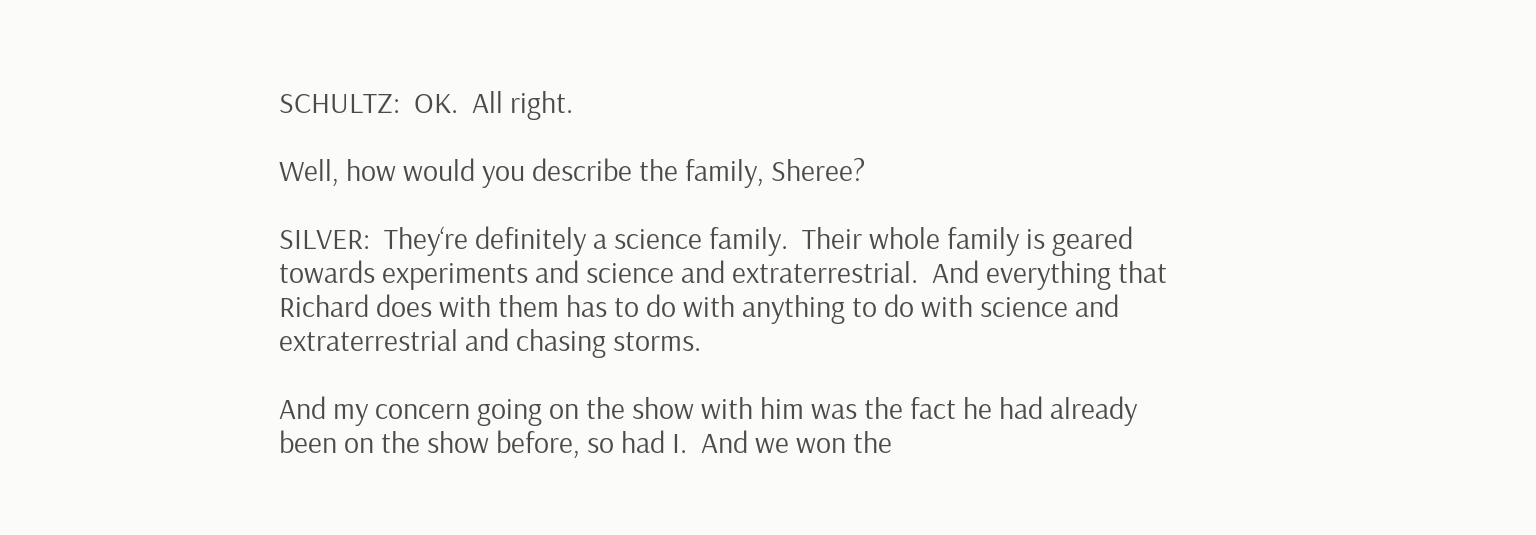SCHULTZ:  OK.  All right.

Well, how would you describe the family, Sheree?

SILVER:  They‘re definitely a science family.  Their whole family is geared towards experiments and science and extraterrestrial.  And everything that Richard does with them has to do with anything to do with science and extraterrestrial and chasing storms.

And my concern going on the show with him was the fact he had already been on the show before, so had I.  And we won the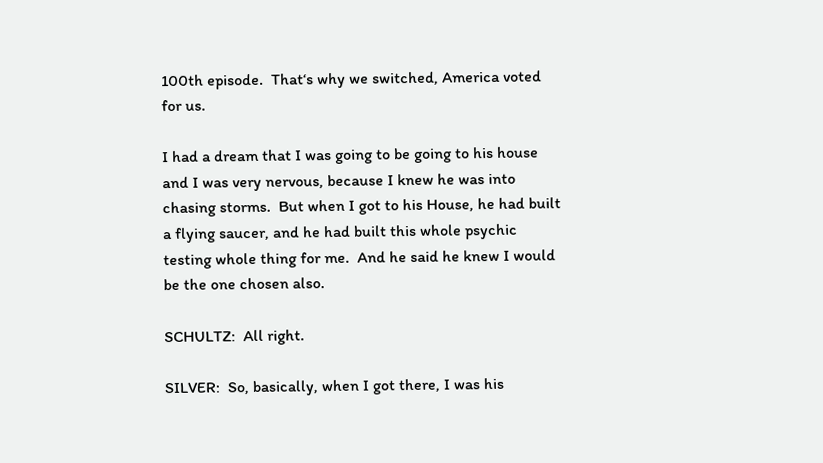100th episode.  That‘s why we switched, America voted for us.

I had a dream that I was going to be going to his house and I was very nervous, because I knew he was into chasing storms.  But when I got to his House, he had built a flying saucer, and he had built this whole psychic testing whole thing for me.  And he said he knew I would be the one chosen also.

SCHULTZ:  All right.

SILVER:  So, basically, when I got there, I was his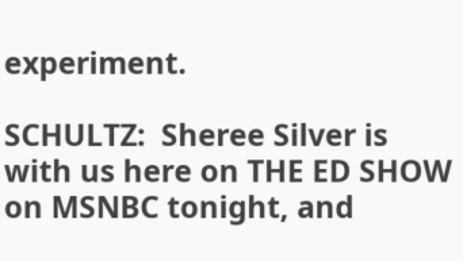experiment.

SCHULTZ:  Sheree Silver is with us here on THE ED SHOW on MSNBC tonight, and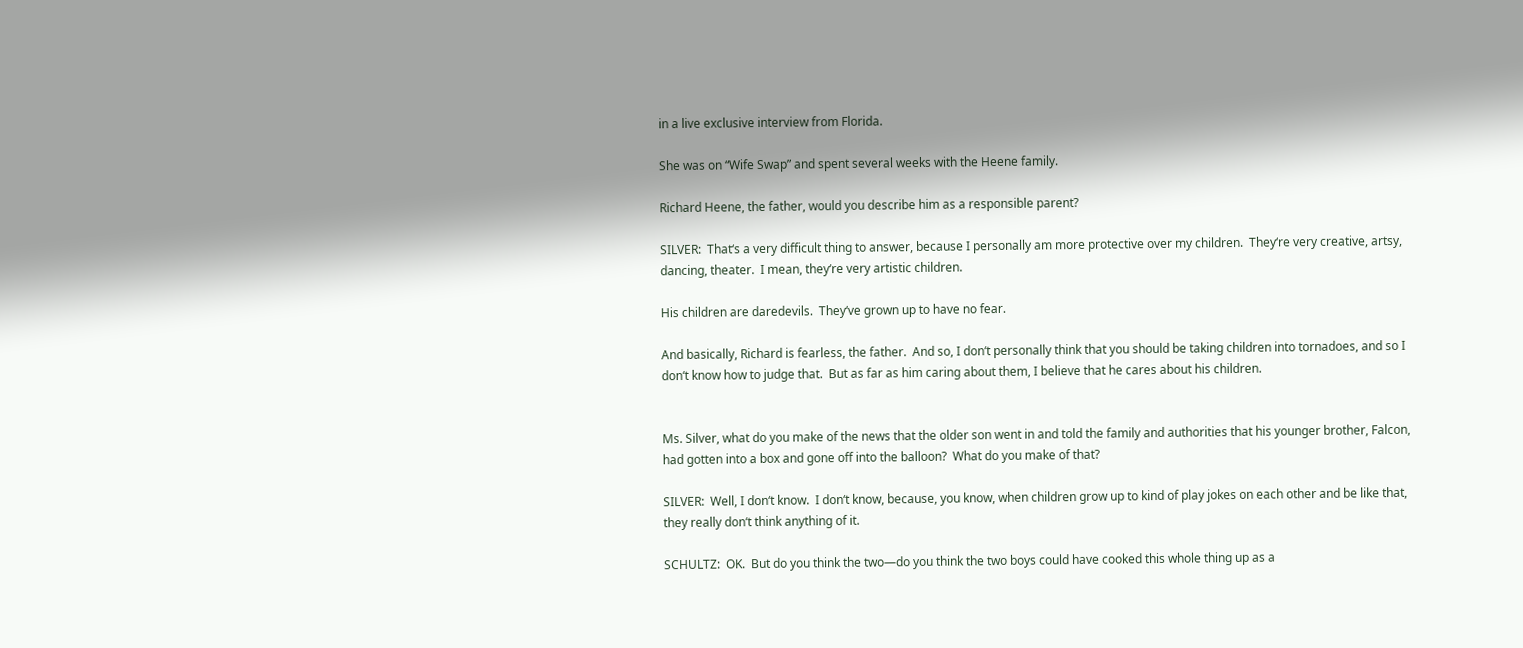in a live exclusive interview from Florida.

She was on “Wife Swap” and spent several weeks with the Heene family.

Richard Heene, the father, would you describe him as a responsible parent?

SILVER:  That‘s a very difficult thing to answer, because I personally am more protective over my children.  They‘re very creative, artsy, dancing, theater.  I mean, they‘re very artistic children.

His children are daredevils.  They‘ve grown up to have no fear.

And basically, Richard is fearless, the father.  And so, I don‘t personally think that you should be taking children into tornadoes, and so I don‘t know how to judge that.  But as far as him caring about them, I believe that he cares about his children.


Ms. Silver, what do you make of the news that the older son went in and told the family and authorities that his younger brother, Falcon, had gotten into a box and gone off into the balloon?  What do you make of that?

SILVER:  Well, I don‘t know.  I don‘t know, because, you know, when children grow up to kind of play jokes on each other and be like that, they really don‘t think anything of it.

SCHULTZ:  OK.  But do you think the two—do you think the two boys could have cooked this whole thing up as a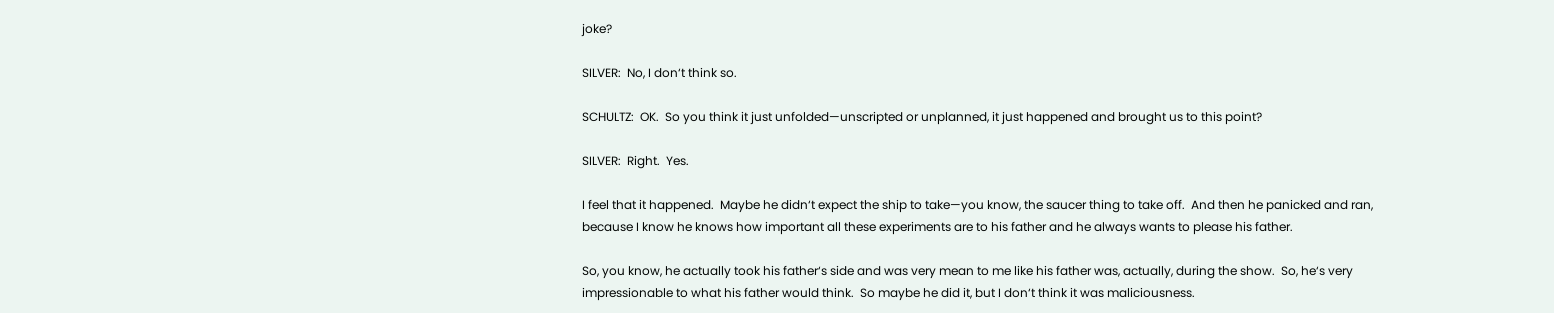joke?

SILVER:  No, I don‘t think so.

SCHULTZ:  OK.  So you think it just unfolded—unscripted or unplanned, it just happened and brought us to this point?

SILVER:  Right.  Yes.

I feel that it happened.  Maybe he didn‘t expect the ship to take—you know, the saucer thing to take off.  And then he panicked and ran, because I know he knows how important all these experiments are to his father and he always wants to please his father.

So, you know, he actually took his father‘s side and was very mean to me like his father was, actually, during the show.  So, he‘s very impressionable to what his father would think.  So maybe he did it, but I don‘t think it was maliciousness.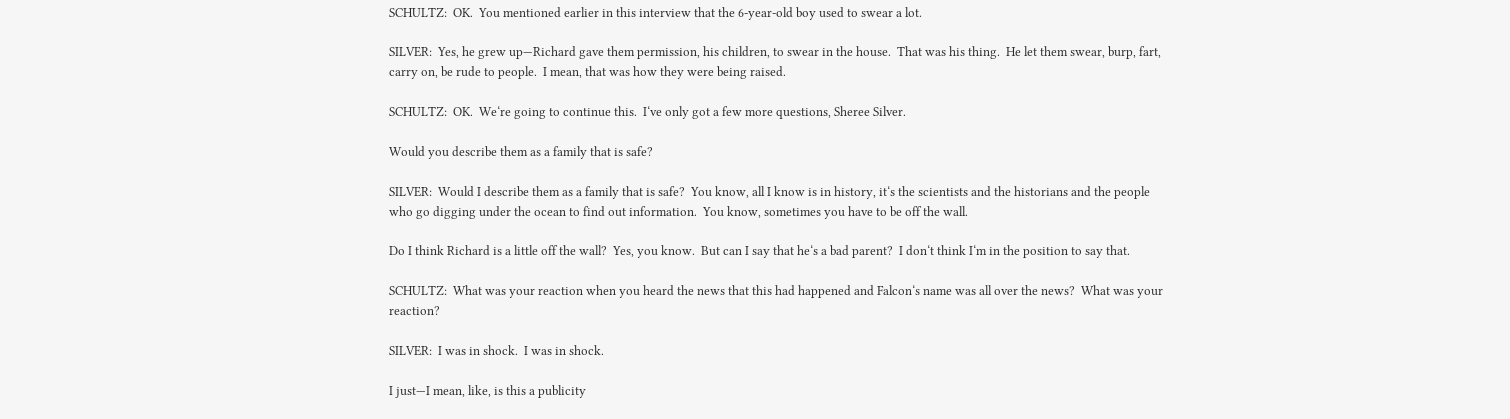SCHULTZ:  OK.  You mentioned earlier in this interview that the 6-year-old boy used to swear a lot.

SILVER:  Yes, he grew up—Richard gave them permission, his children, to swear in the house.  That was his thing.  He let them swear, burp, fart, carry on, be rude to people.  I mean, that was how they were being raised.

SCHULTZ:  OK.  We‘re going to continue this.  I‘ve only got a few more questions, Sheree Silver.

Would you describe them as a family that is safe?

SILVER:  Would I describe them as a family that is safe?  You know, all I know is in history, it‘s the scientists and the historians and the people who go digging under the ocean to find out information.  You know, sometimes you have to be off the wall.

Do I think Richard is a little off the wall?  Yes, you know.  But can I say that he‘s a bad parent?  I don‘t think I‘m in the position to say that.

SCHULTZ:  What was your reaction when you heard the news that this had happened and Falcon‘s name was all over the news?  What was your reaction?

SILVER:  I was in shock.  I was in shock.

I just—I mean, like, is this a publicity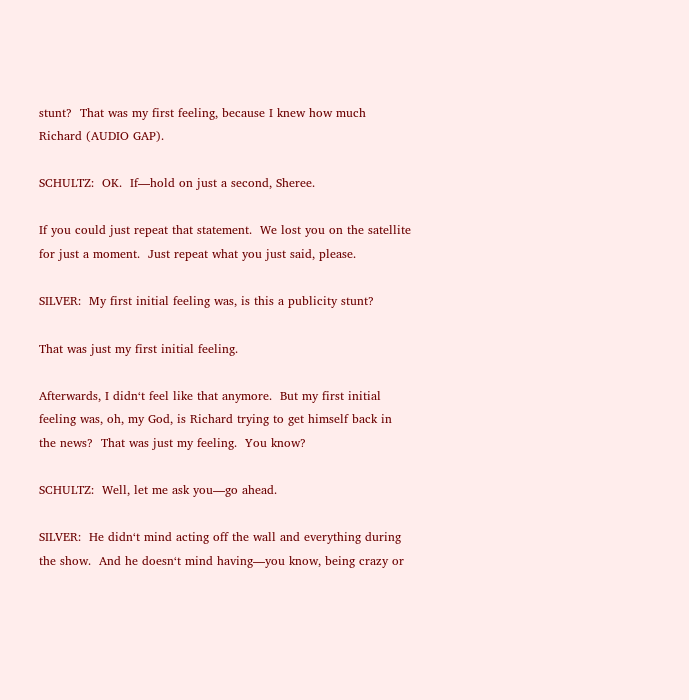stunt?  That was my first feeling, because I knew how much Richard (AUDIO GAP).

SCHULTZ:  OK.  If—hold on just a second, Sheree.

If you could just repeat that statement.  We lost you on the satellite for just a moment.  Just repeat what you just said, please.

SILVER:  My first initial feeling was, is this a publicity stunt?

That was just my first initial feeling.

Afterwards, I didn‘t feel like that anymore.  But my first initial feeling was, oh, my God, is Richard trying to get himself back in the news?  That was just my feeling.  You know?

SCHULTZ:  Well, let me ask you—go ahead.

SILVER:  He didn‘t mind acting off the wall and everything during the show.  And he doesn‘t mind having—you know, being crazy or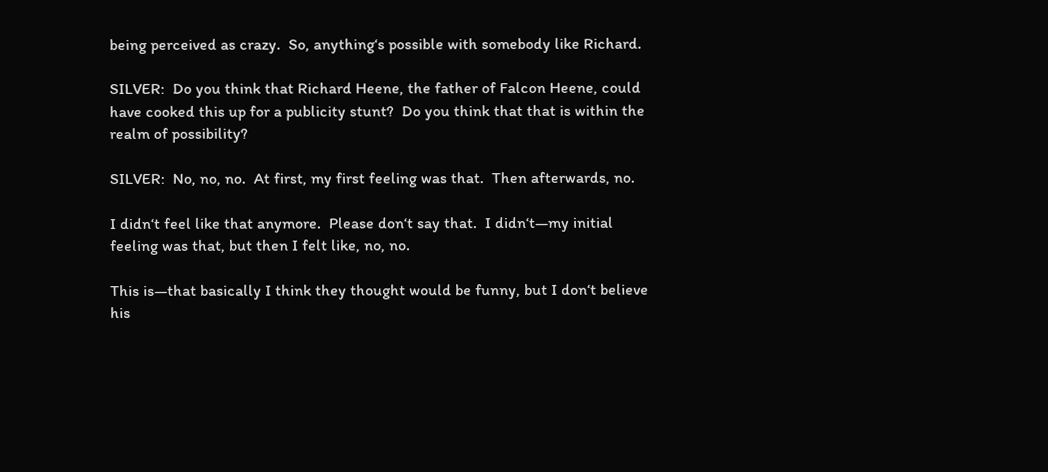being perceived as crazy.  So, anything‘s possible with somebody like Richard.

SILVER:  Do you think that Richard Heene, the father of Falcon Heene, could have cooked this up for a publicity stunt?  Do you think that that is within the realm of possibility?

SILVER:  No, no, no.  At first, my first feeling was that.  Then afterwards, no.

I didn‘t feel like that anymore.  Please don‘t say that.  I didn‘t—my initial feeling was that, but then I felt like, no, no.

This is—that basically I think they thought would be funny, but I don‘t believe his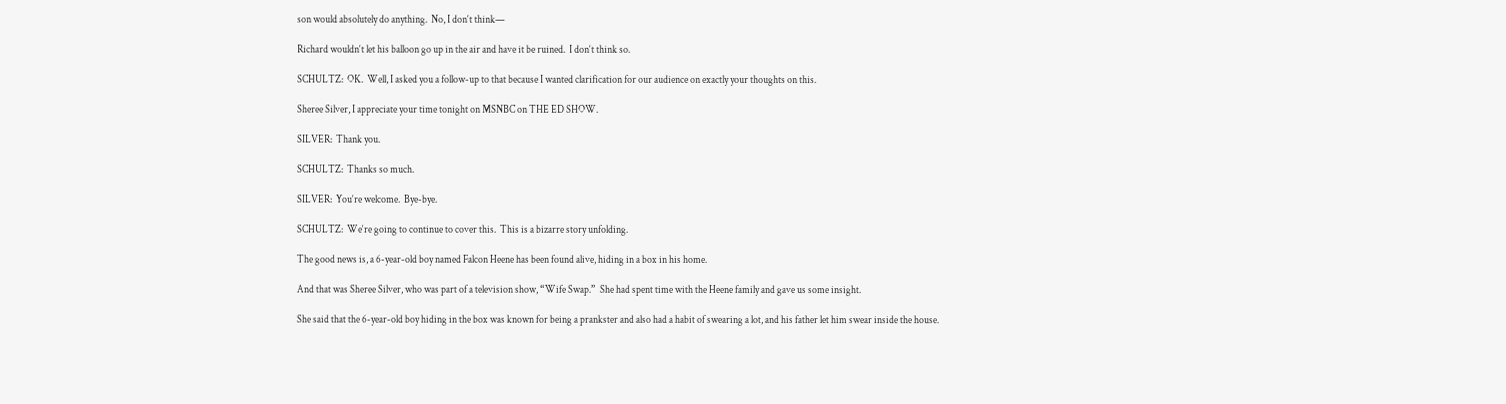son would absolutely do anything.  No, I don‘t think—

Richard wouldn‘t let his balloon go up in the air and have it be ruined.  I don‘t think so.

SCHULTZ:  OK.  Well, I asked you a follow-up to that because I wanted clarification for our audience on exactly your thoughts on this.

Sheree Silver, I appreciate your time tonight on MSNBC on THE ED SHOW.

SILVER:  Thank you.

SCHULTZ:  Thanks so much.

SILVER:  You‘re welcome.  Bye-bye.

SCHULTZ:  We‘re going to continue to cover this.  This is a bizarre story unfolding.

The good news is, a 6-year-old boy named Falcon Heene has been found alive, hiding in a box in his home.

And that was Sheree Silver, who was part of a television show, “Wife Swap.”  She had spent time with the Heene family and gave us some insight.

She said that the 6-year-old boy hiding in the box was known for being a prankster and also had a habit of swearing a lot, and his father let him swear inside the house.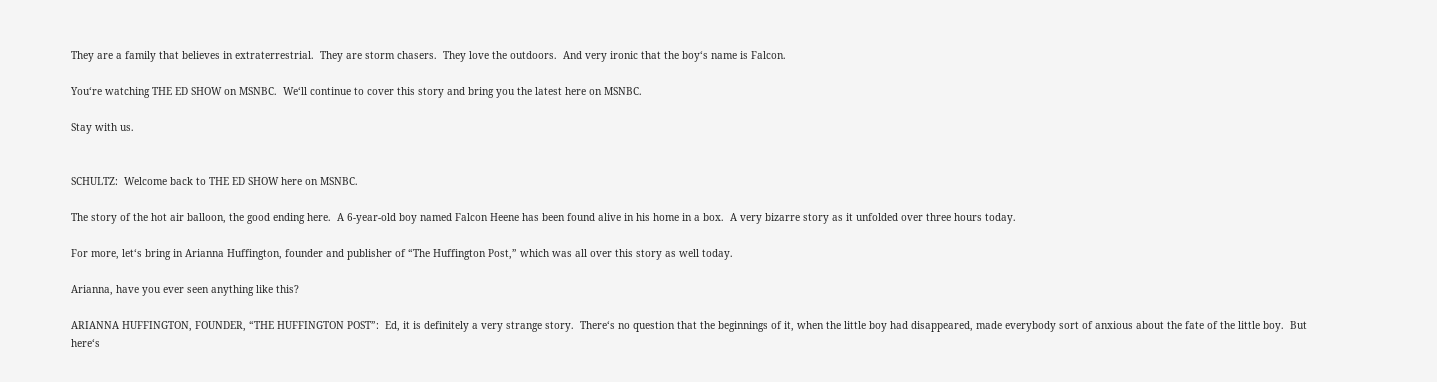They are a family that believes in extraterrestrial.  They are storm chasers.  They love the outdoors.  And very ironic that the boy‘s name is Falcon.

You‘re watching THE ED SHOW on MSNBC.  We‘ll continue to cover this story and bring you the latest here on MSNBC.

Stay with us.


SCHULTZ:  Welcome back to THE ED SHOW here on MSNBC.

The story of the hot air balloon, the good ending here.  A 6-year-old boy named Falcon Heene has been found alive in his home in a box.  A very bizarre story as it unfolded over three hours today.

For more, let‘s bring in Arianna Huffington, founder and publisher of “The Huffington Post,” which was all over this story as well today.

Arianna, have you ever seen anything like this?

ARIANNA HUFFINGTON, FOUNDER, “THE HUFFINGTON POST”:  Ed, it is definitely a very strange story.  There‘s no question that the beginnings of it, when the little boy had disappeared, made everybody sort of anxious about the fate of the little boy.  But here‘s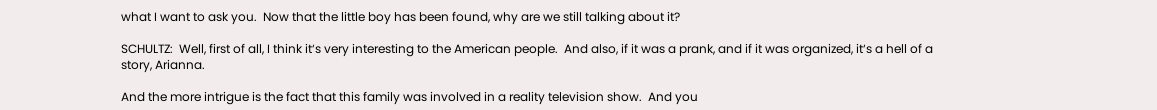what I want to ask you.  Now that the little boy has been found, why are we still talking about it?

SCHULTZ:  Well, first of all, I think it‘s very interesting to the American people.  And also, if it was a prank, and if it was organized, it‘s a hell of a story, Arianna.

And the more intrigue is the fact that this family was involved in a reality television show.  And you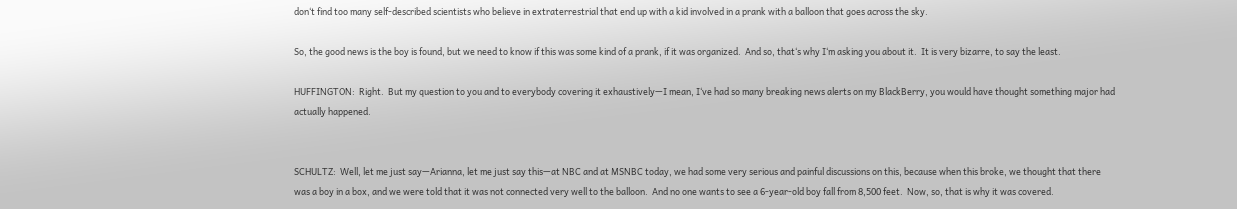don‘t find too many self-described scientists who believe in extraterrestrial that end up with a kid involved in a prank with a balloon that goes across the sky.

So, the good news is the boy is found, but we need to know if this was some kind of a prank, if it was organized.  And so, that‘s why I‘m asking you about it.  It is very bizarre, to say the least.

HUFFINGTON:  Right.  But my question to you and to everybody covering it exhaustively—I mean, I‘ve had so many breaking news alerts on my BlackBerry, you would have thought something major had actually happened.


SCHULTZ:  Well, let me just say—Arianna, let me just say this—at NBC and at MSNBC today, we had some very serious and painful discussions on this, because when this broke, we thought that there was a boy in a box, and we were told that it was not connected very well to the balloon.  And no one wants to see a 6-year-old boy fall from 8,500 feet.  Now, so, that is why it was covered.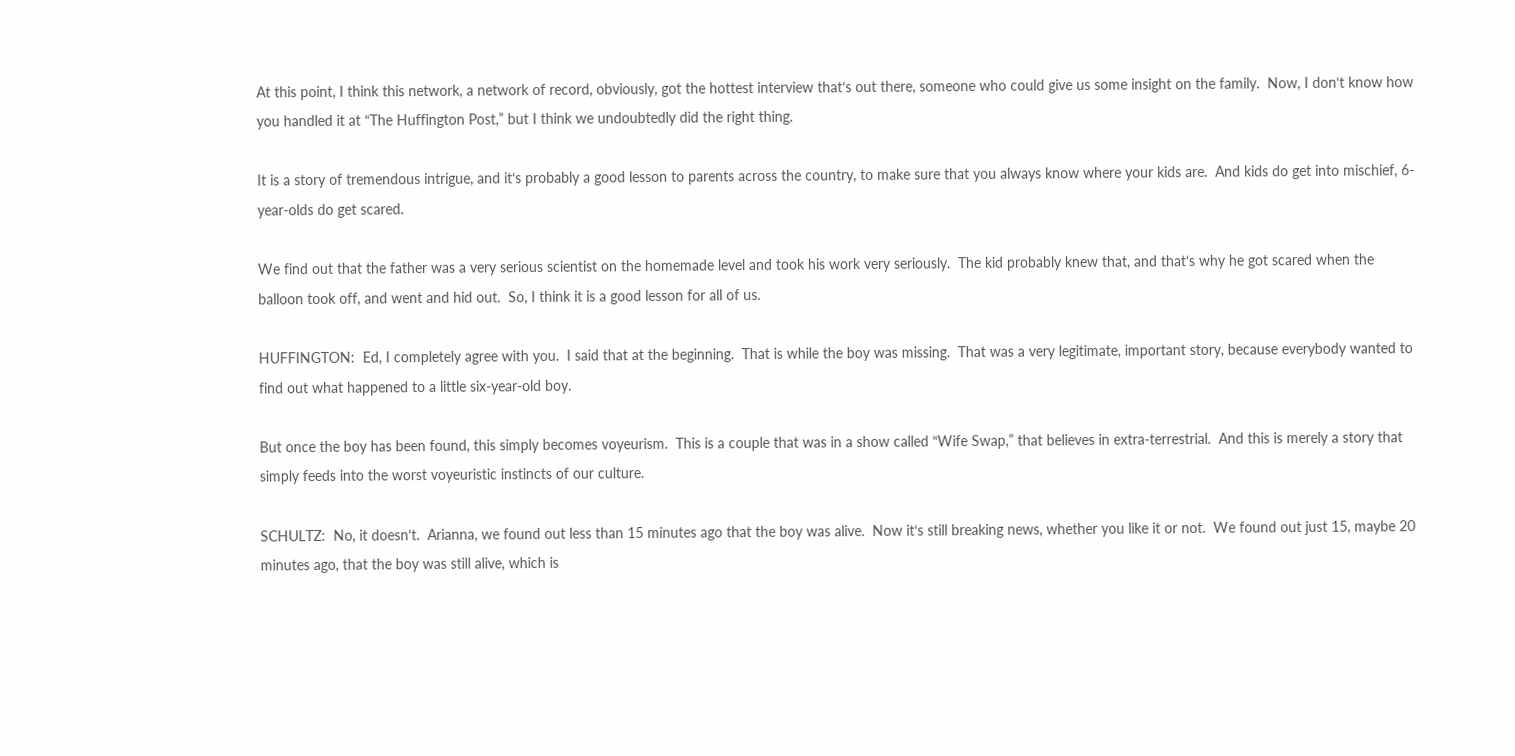At this point, I think this network, a network of record, obviously, got the hottest interview that‘s out there, someone who could give us some insight on the family.  Now, I don‘t know how you handled it at “The Huffington Post,” but I think we undoubtedly did the right thing.

It is a story of tremendous intrigue, and it‘s probably a good lesson to parents across the country, to make sure that you always know where your kids are.  And kids do get into mischief, 6-year-olds do get scared.

We find out that the father was a very serious scientist on the homemade level and took his work very seriously.  The kid probably knew that, and that‘s why he got scared when the balloon took off, and went and hid out.  So, I think it is a good lesson for all of us.

HUFFINGTON:  Ed, I completely agree with you.  I said that at the beginning.  That is while the boy was missing.  That was a very legitimate, important story, because everybody wanted to find out what happened to a little six-year-old boy.

But once the boy has been found, this simply becomes voyeurism.  This is a couple that was in a show called “Wife Swap,” that believes in extra-terrestrial.  And this is merely a story that simply feeds into the worst voyeuristic instincts of our culture.

SCHULTZ:  No, it doesn‘t.  Arianna, we found out less than 15 minutes ago that the boy was alive.  Now it‘s still breaking news, whether you like it or not.  We found out just 15, maybe 20 minutes ago, that the boy was still alive, which is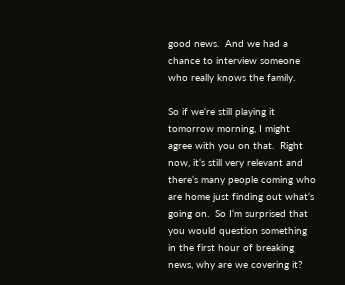good news.  And we had a chance to interview someone who really knows the family.

So if we‘re still playing it tomorrow morning, I might agree with you on that.  Right now, it‘s still very relevant and there‘s many people coming who are home just finding out what‘s going on.  So I‘m surprised that you would question something in the first hour of breaking news, why are we covering it?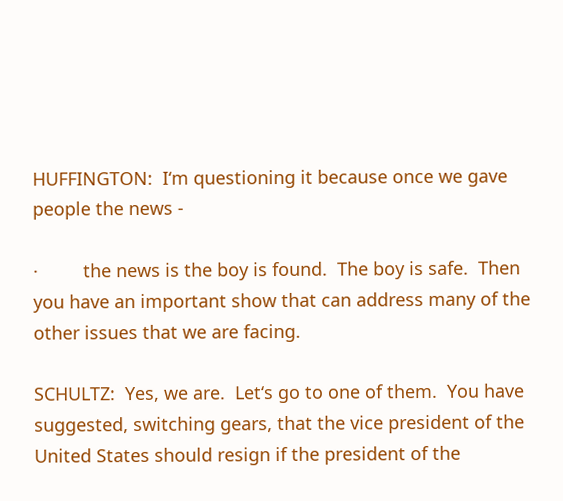HUFFINGTON:  I‘m questioning it because once we gave people the news -

·         the news is the boy is found.  The boy is safe.  Then you have an important show that can address many of the other issues that we are facing.

SCHULTZ:  Yes, we are.  Let‘s go to one of them.  You have suggested, switching gears, that the vice president of the United States should resign if the president of the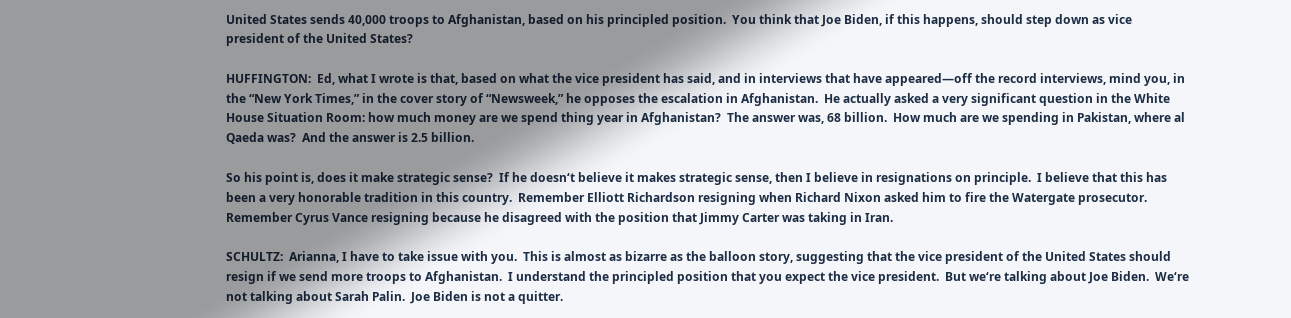United States sends 40,000 troops to Afghanistan, based on his principled position.  You think that Joe Biden, if this happens, should step down as vice president of the United States?

HUFFINGTON:  Ed, what I wrote is that, based on what the vice president has said, and in interviews that have appeared—off the record interviews, mind you, in the “New York Times,” in the cover story of “Newsweek,” he opposes the escalation in Afghanistan.  He actually asked a very significant question in the White House Situation Room: how much money are we spend thing year in Afghanistan?  The answer was, 68 billion.  How much are we spending in Pakistan, where al Qaeda was?  And the answer is 2.5 billion.

So his point is, does it make strategic sense?  If he doesn‘t believe it makes strategic sense, then I believe in resignations on principle.  I believe that this has been a very honorable tradition in this country.  Remember Elliott Richardson resigning when Richard Nixon asked him to fire the Watergate prosecutor.  Remember Cyrus Vance resigning because he disagreed with the position that Jimmy Carter was taking in Iran.

SCHULTZ:  Arianna, I have to take issue with you.  This is almost as bizarre as the balloon story, suggesting that the vice president of the United States should resign if we send more troops to Afghanistan.  I understand the principled position that you expect the vice president.  But we‘re talking about Joe Biden.  We‘re not talking about Sarah Palin.  Joe Biden is not a quitter.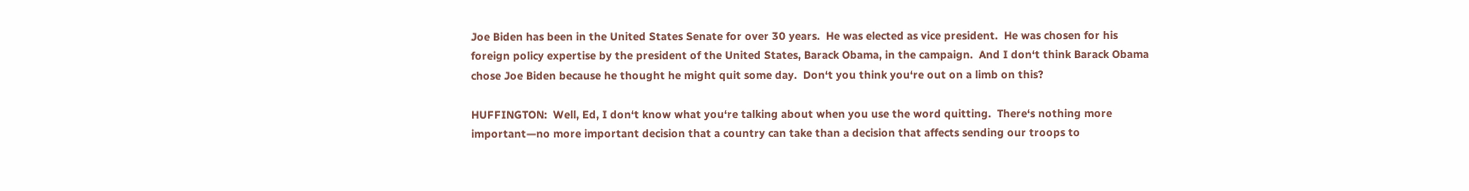Joe Biden has been in the United States Senate for over 30 years.  He was elected as vice president.  He was chosen for his foreign policy expertise by the president of the United States, Barack Obama, in the campaign.  And I don‘t think Barack Obama chose Joe Biden because he thought he might quit some day.  Don‘t you think you‘re out on a limb on this?

HUFFINGTON:  Well, Ed, I don‘t know what you‘re talking about when you use the word quitting.  There‘s nothing more important—no more important decision that a country can take than a decision that affects sending our troops to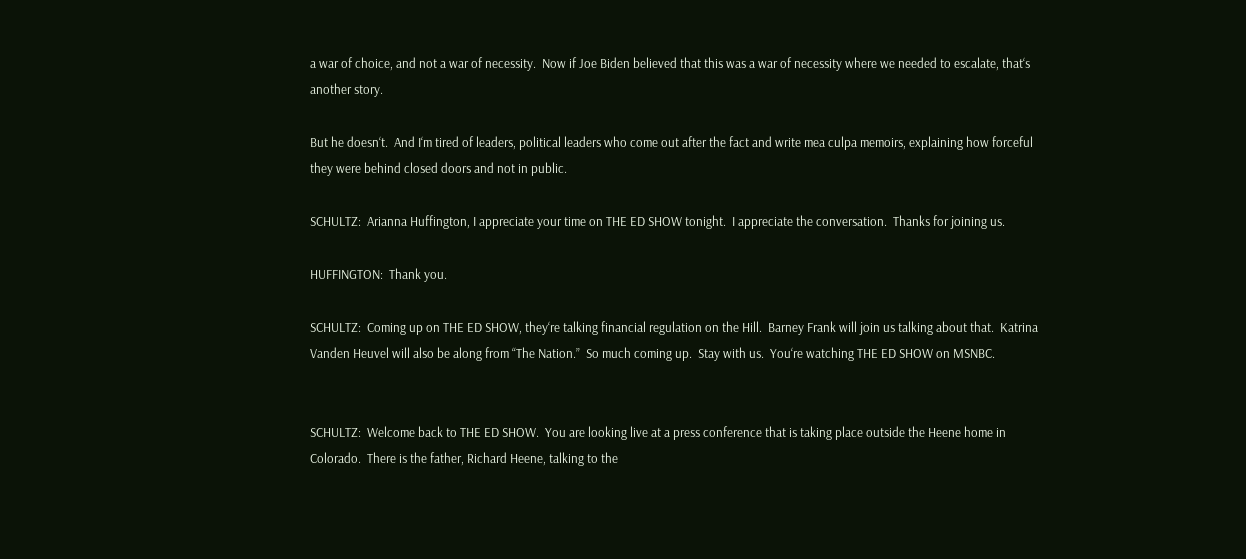a war of choice, and not a war of necessity.  Now if Joe Biden believed that this was a war of necessity where we needed to escalate, that‘s another story.

But he doesn‘t.  And I‘m tired of leaders, political leaders who come out after the fact and write mea culpa memoirs, explaining how forceful they were behind closed doors and not in public.

SCHULTZ:  Arianna Huffington, I appreciate your time on THE ED SHOW tonight.  I appreciate the conversation.  Thanks for joining us.

HUFFINGTON:  Thank you.

SCHULTZ:  Coming up on THE ED SHOW, they‘re talking financial regulation on the Hill.  Barney Frank will join us talking about that.  Katrina Vanden Heuvel will also be along from “The Nation.”  So much coming up.  Stay with us.  You‘re watching THE ED SHOW on MSNBC.


SCHULTZ:  Welcome back to THE ED SHOW.  You are looking live at a press conference that is taking place outside the Heene home in Colorado.  There is the father, Richard Heene, talking to the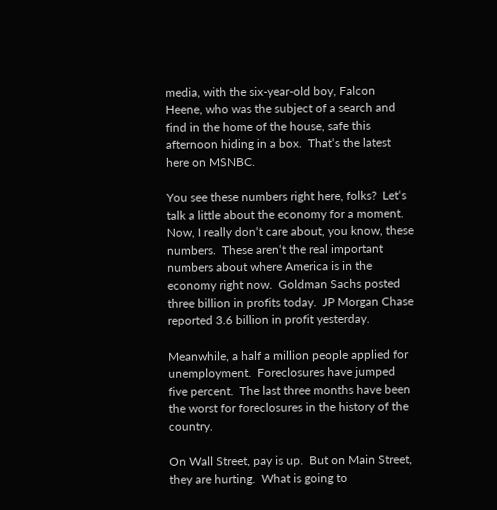media, with the six-year-old boy, Falcon Heene, who was the subject of a search and find in the home of the house, safe this afternoon hiding in a box.  That‘s the latest here on MSNBC.

You see these numbers right here, folks?  Let‘s talk a little about the economy for a moment.  Now, I really don‘t care about, you know, these numbers.  These aren‘t the real important numbers about where America is in the economy right now.  Goldman Sachs posted three billion in profits today.  JP Morgan Chase reported 3.6 billion in profit yesterday.

Meanwhile, a half a million people applied for unemployment.  Foreclosures have jumped five percent.  The last three months have been the worst for foreclosures in the history of the country.

On Wall Street, pay is up.  But on Main Street, they are hurting.  What is going to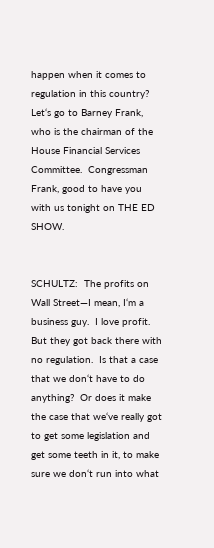happen when it comes to regulation in this country?  Let‘s go to Barney Frank, who is the chairman of the House Financial Services Committee.  Congressman Frank, good to have you with us tonight on THE ED SHOW.


SCHULTZ:  The profits on Wall Street—I mean, I‘m a business guy.  I love profit.  But they got back there with no regulation.  Is that a case that we don‘t have to do anything?  Or does it make the case that we‘ve really got to get some legislation and get some teeth in it, to make sure we don‘t run into what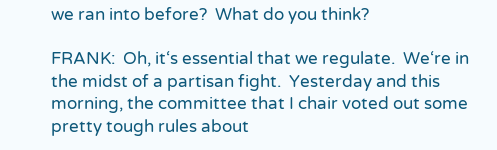we ran into before?  What do you think?

FRANK:  Oh, it‘s essential that we regulate.  We‘re in the midst of a partisan fight.  Yesterday and this morning, the committee that I chair voted out some pretty tough rules about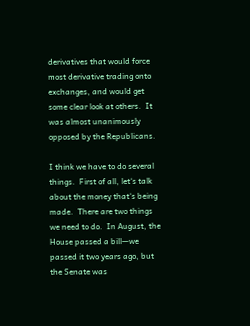derivatives that would force most derivative trading onto exchanges, and would get some clear look at others.  It was almost unanimously opposed by the Republicans.

I think we have to do several things.  First of all, let‘s talk about the money that‘s being made.  There are two things we need to do.  In August, the House passed a bill—we passed it two years ago, but the Senate was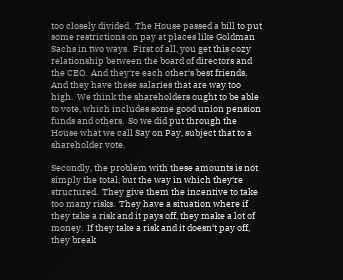too closely divided.  The House passed a bill to put some restrictions on pay at places like Goldman Sachs in two ways.  First of all, you get this cozy relationship between the board of directors and the CEO.  And they‘re each other‘s best friends.  And they have these salaries that are way too high.  We think the shareholders ought to be able to vote, which includes some good union pension funds and others.  So we did put through the House what we call Say on Pay, subject that to a shareholder vote.

Secondly, the problem with these amounts is not simply the total, but the way in which they‘re structured.  They give them the incentive to take too many risks.  They have a situation where if they take a risk and it pays off, they make a lot of money.  If they take a risk and it doesn‘t pay off, they break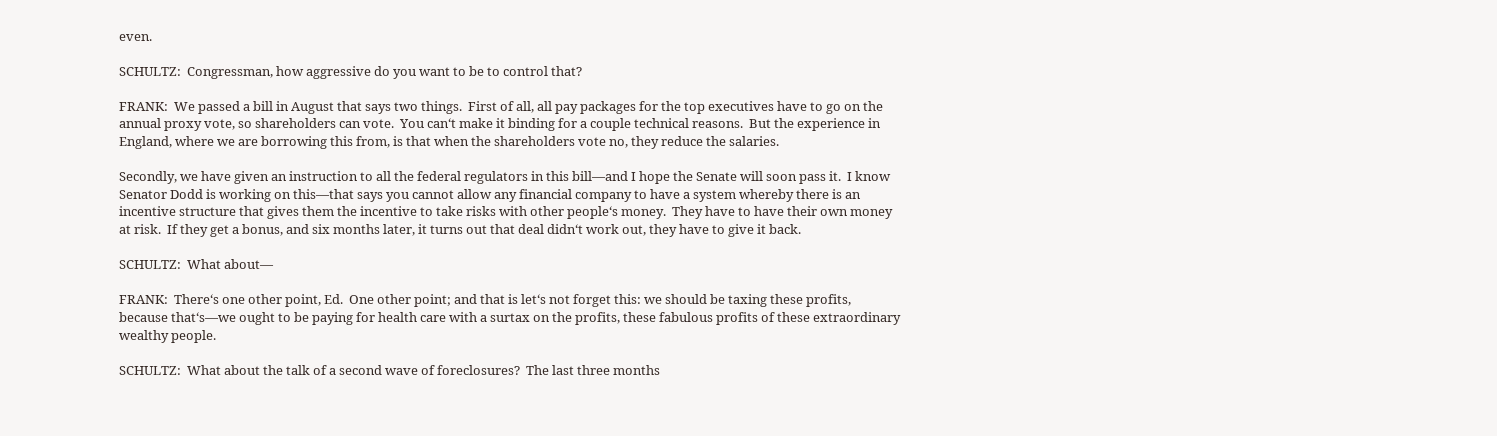even.

SCHULTZ:  Congressman, how aggressive do you want to be to control that?

FRANK:  We passed a bill in August that says two things.  First of all, all pay packages for the top executives have to go on the annual proxy vote, so shareholders can vote.  You can‘t make it binding for a couple technical reasons.  But the experience in England, where we are borrowing this from, is that when the shareholders vote no, they reduce the salaries.

Secondly, we have given an instruction to all the federal regulators in this bill—and I hope the Senate will soon pass it.  I know Senator Dodd is working on this—that says you cannot allow any financial company to have a system whereby there is an incentive structure that gives them the incentive to take risks with other people‘s money.  They have to have their own money at risk.  If they get a bonus, and six months later, it turns out that deal didn‘t work out, they have to give it back.

SCHULTZ:  What about—

FRANK:  There‘s one other point, Ed.  One other point; and that is let‘s not forget this: we should be taxing these profits, because that‘s—we ought to be paying for health care with a surtax on the profits, these fabulous profits of these extraordinary wealthy people.

SCHULTZ:  What about the talk of a second wave of foreclosures?  The last three months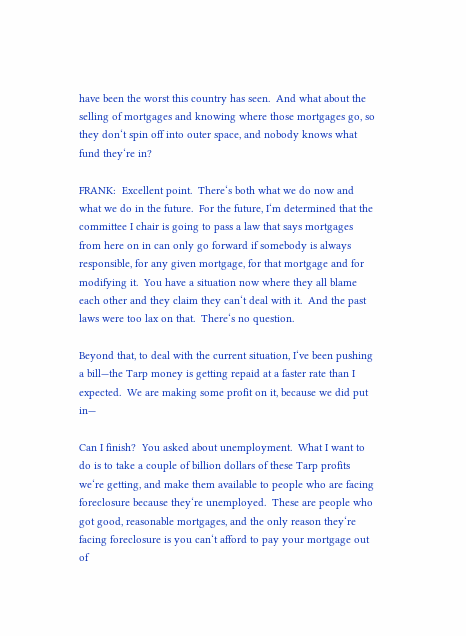have been the worst this country has seen.  And what about the selling of mortgages and knowing where those mortgages go, so they don‘t spin off into outer space, and nobody knows what fund they‘re in?

FRANK:  Excellent point.  There‘s both what we do now and what we do in the future.  For the future, I‘m determined that the committee I chair is going to pass a law that says mortgages from here on in can only go forward if somebody is always responsible, for any given mortgage, for that mortgage and for modifying it.  You have a situation now where they all blame each other and they claim they can‘t deal with it.  And the past laws were too lax on that.  There‘s no question.

Beyond that, to deal with the current situation, I‘ve been pushing a bill—the Tarp money is getting repaid at a faster rate than I expected.  We are making some profit on it, because we did put in—

Can I finish?  You asked about unemployment.  What I want to do is to take a couple of billion dollars of these Tarp profits we‘re getting, and make them available to people who are facing foreclosure because they‘re unemployed.  These are people who got good, reasonable mortgages, and the only reason they‘re facing foreclosure is you can‘t afford to pay your mortgage out of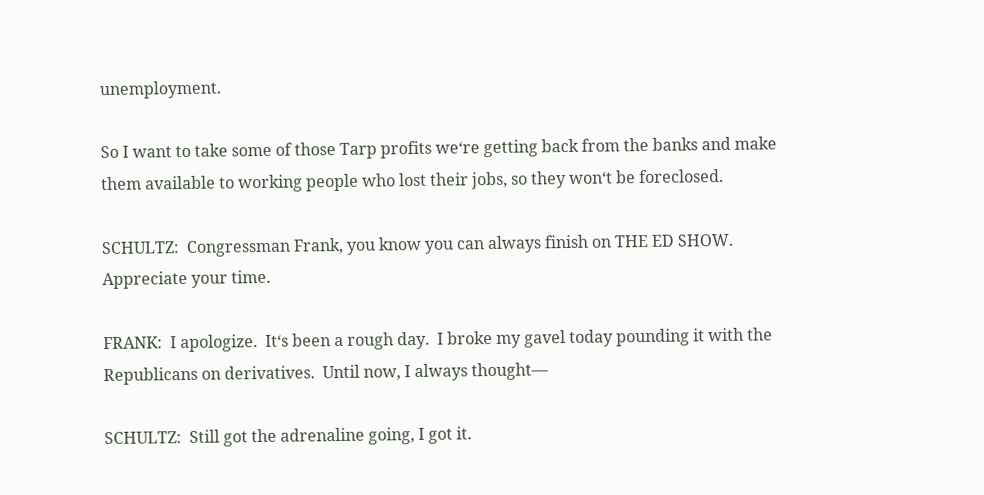unemployment.

So I want to take some of those Tarp profits we‘re getting back from the banks and make them available to working people who lost their jobs, so they won‘t be foreclosed.

SCHULTZ:  Congressman Frank, you know you can always finish on THE ED SHOW.  Appreciate your time.

FRANK:  I apologize.  It‘s been a rough day.  I broke my gavel today pounding it with the Republicans on derivatives.  Until now, I always thought—

SCHULTZ:  Still got the adrenaline going, I got it.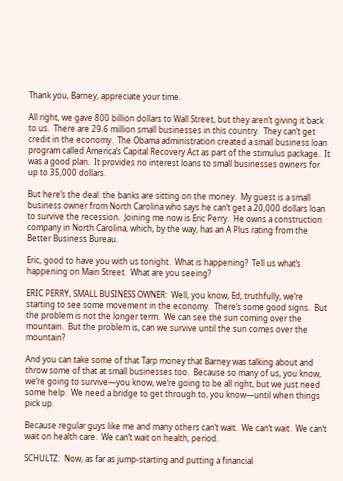Thank you, Barney, appreciate your time.

All right, we gave 800 billion dollars to Wall Street, but they aren‘t giving it back to us.  There are 29.6 million small businesses in this country.  They can‘t get credit in the economy.  The Obama administration created a small business loan program called America‘s Capital Recovery Act as part of the stimulus package.  It was a good plan.  It provides no interest loans to small businesses owners for up to 35,000 dollars.

But here‘s the deal: the banks are sitting on the money.  My guest is a small business owner from North Carolina who says he can‘t get a 20,000 dollars loan to survive the recession.  Joining me now is Eric Perry.  He owns a construction company in North Carolina, which, by the way, has an A Plus rating from the Better Business Bureau.

Eric, good to have you with us tonight.  What is happening?  Tell us what‘s happening on Main Street.  What are you seeing?

ERIC PERRY, SMALL BUSINESS OWNER:  Well, you know, Ed, truthfully, we‘re starting to see some movement in the economy.  There‘s some good signs.  But the problem is not the longer term.  We can see the sun coming over the mountain.  But the problem is, can we survive until the sun comes over the mountain?

And you can take some of that Tarp money that Barney was talking about and throw some of that at small businesses too.  Because so many of us, you know, we‘re going to survive—you know, we‘re going to be all right, but we just need some help.  We need a bridge to get through to, you know—until when things pick up.

Because regular guys like me and many others can‘t wait.  We can‘t wait.  We can‘t wait on health care.  We can‘t wait on health, period.

SCHULTZ:  Now, as far as jump-starting and putting a financial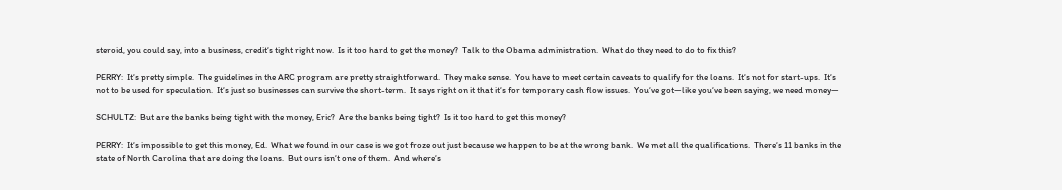steroid, you could say, into a business, credit‘s tight right now.  Is it too hard to get the money?  Talk to the Obama administration.  What do they need to do to fix this?

PERRY:  It‘s pretty simple.  The guidelines in the ARC program are pretty straightforward.  They make sense.  You have to meet certain caveats to qualify for the loans.  It‘s not for start-ups.  It‘s not to be used for speculation.  It‘s just so businesses can survive the short-term.  It says right on it that it‘s for temporary cash flow issues.  You‘ve got—like you‘ve been saying, we need money—

SCHULTZ:  But are the banks being tight with the money, Eric?  Are the banks being tight?  Is it too hard to get this money?

PERRY:  It‘s impossible to get this money, Ed.  What we found in our case is we got froze out just because we happen to be at the wrong bank.  We met all the qualifications.  There‘s 11 banks in the state of North Carolina that are doing the loans.  But ours isn‘t one of them.  And where‘s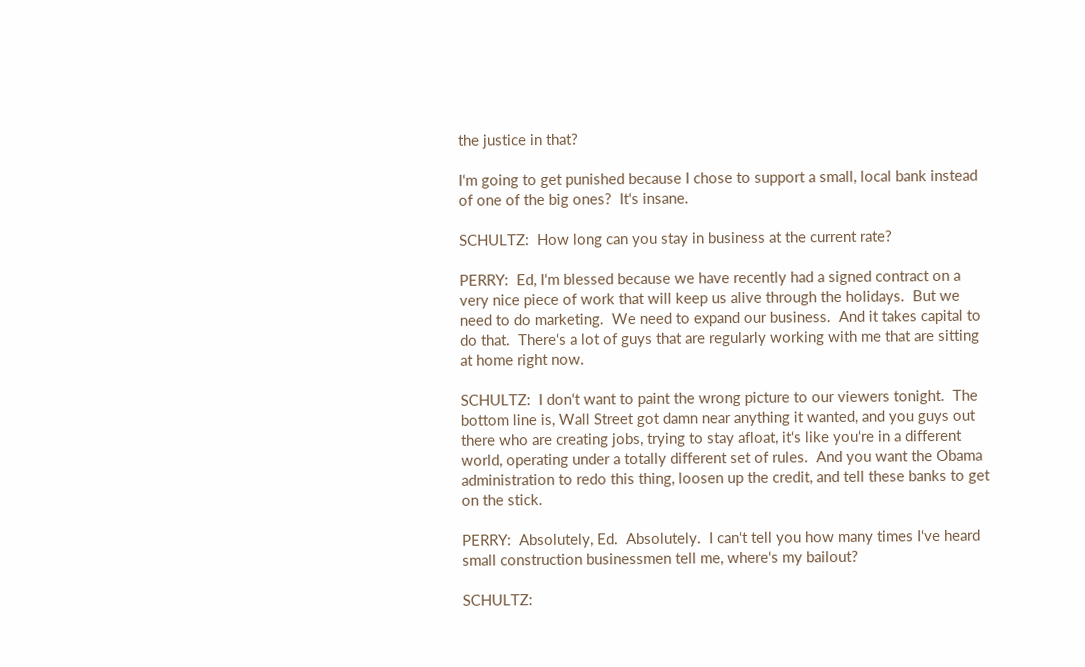the justice in that?

I‘m going to get punished because I chose to support a small, local bank instead of one of the big ones?  It‘s insane.

SCHULTZ:  How long can you stay in business at the current rate?

PERRY:  Ed, I‘m blessed because we have recently had a signed contract on a very nice piece of work that will keep us alive through the holidays.  But we need to do marketing.  We need to expand our business.  And it takes capital to do that.  There‘s a lot of guys that are regularly working with me that are sitting at home right now.

SCHULTZ:  I don‘t want to paint the wrong picture to our viewers tonight.  The bottom line is, Wall Street got damn near anything it wanted, and you guys out there who are creating jobs, trying to stay afloat, it‘s like you‘re in a different world, operating under a totally different set of rules.  And you want the Obama administration to redo this thing, loosen up the credit, and tell these banks to get on the stick.

PERRY:  Absolutely, Ed.  Absolutely.  I can‘t tell you how many times I‘ve heard small construction businessmen tell me, where‘s my bailout?

SCHULTZ: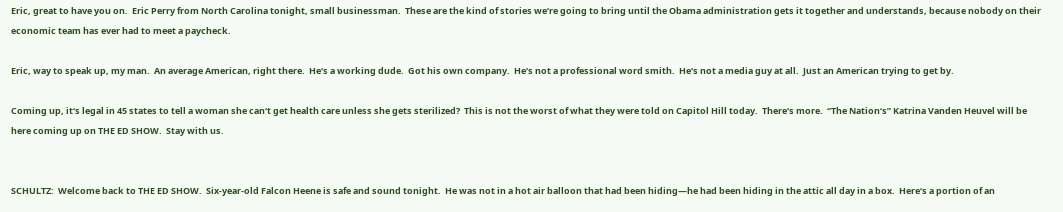Eric, great to have you on.  Eric Perry from North Carolina tonight, small businessman.  These are the kind of stories we‘re going to bring until the Obama administration gets it together and understands, because nobody on their economic team has ever had to meet a paycheck.

Eric, way to speak up, my man.  An average American, right there.  He‘s a working dude.  Got his own company.  He‘s not a professional word smith.  He‘s not a media guy at all.  Just an American trying to get by.

Coming up, it‘s legal in 45 states to tell a woman she can‘t get health care unless she gets sterilized?  This is not the worst of what they were told on Capitol Hill today.  There‘s more.  “The Nation‘s” Katrina Vanden Heuvel will be here coming up on THE ED SHOW.  Stay with us.


SCHULTZ:  Welcome back to THE ED SHOW.  Six-year-old Falcon Heene is safe and sound tonight.  He was not in a hot air balloon that had been hiding—he had been hiding in the attic all day in a box.  Here‘s a portion of an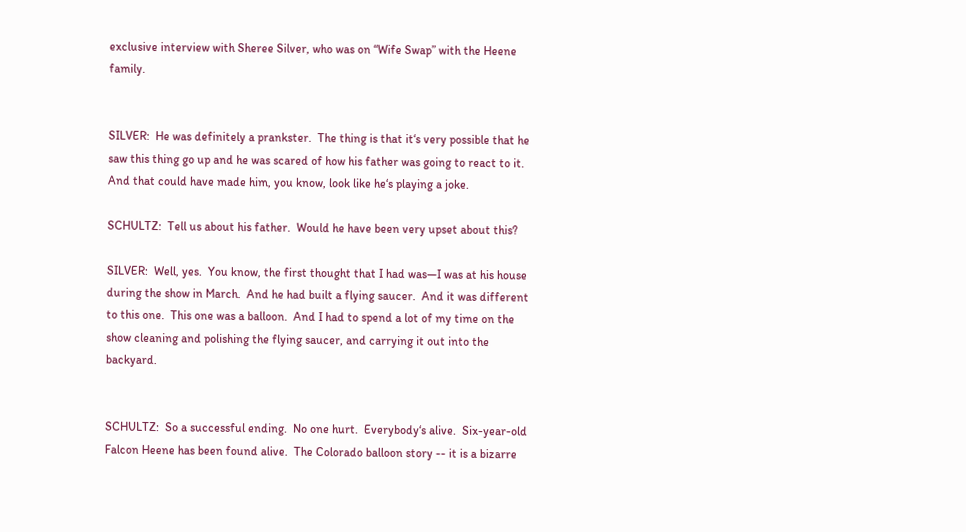exclusive interview with Sheree Silver, who was on “Wife Swap” with the Heene family.


SILVER:  He was definitely a prankster.  The thing is that it‘s very possible that he saw this thing go up and he was scared of how his father was going to react to it.  And that could have made him, you know, look like he‘s playing a joke.

SCHULTZ:  Tell us about his father.  Would he have been very upset about this?

SILVER:  Well, yes.  You know, the first thought that I had was—I was at his house during the show in March.  And he had built a flying saucer.  And it was different to this one.  This one was a balloon.  And I had to spend a lot of my time on the show cleaning and polishing the flying saucer, and carrying it out into the backyard.


SCHULTZ:  So a successful ending.  No one hurt.  Everybody‘s alive.  Six-year-old Falcon Heene has been found alive.  The Colorado balloon story -- it is a bizarre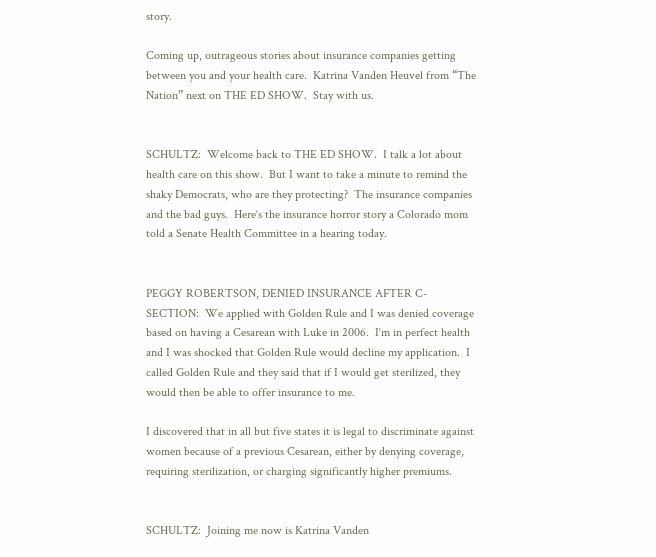story.

Coming up, outrageous stories about insurance companies getting between you and your health care.  Katrina Vanden Heuvel from “The Nation” next on THE ED SHOW.  Stay with us.


SCHULTZ:  Welcome back to THE ED SHOW.  I talk a lot about health care on this show.  But I want to take a minute to remind the shaky Democrats, who are they protecting?  The insurance companies and the bad guys.  Here‘s the insurance horror story a Colorado mom told a Senate Health Committee in a hearing today.


PEGGY ROBERTSON, DENIED INSURANCE AFTER C-SECTION:  We applied with Golden Rule and I was denied coverage based on having a Cesarean with Luke in 2006.  I‘m in perfect health and I was shocked that Golden Rule would decline my application.  I called Golden Rule and they said that if I would get sterilized, they would then be able to offer insurance to me.

I discovered that in all but five states it is legal to discriminate against women because of a previous Cesarean, either by denying coverage, requiring sterilization, or charging significantly higher premiums.


SCHULTZ:  Joining me now is Katrina Vanden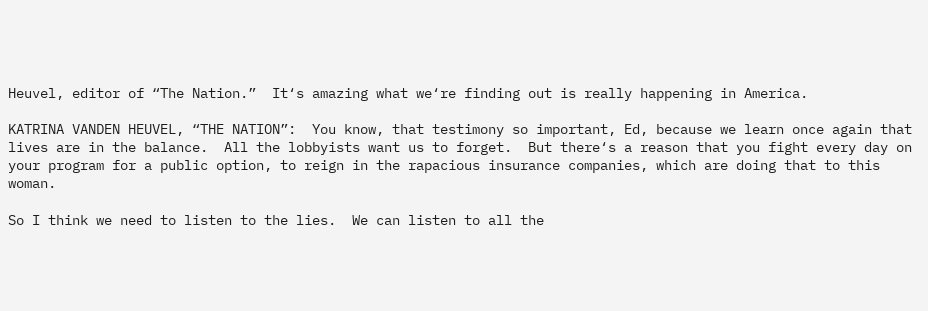Heuvel, editor of “The Nation.”  It‘s amazing what we‘re finding out is really happening in America.

KATRINA VANDEN HEUVEL, “THE NATION”:  You know, that testimony so important, Ed, because we learn once again that lives are in the balance.  All the lobbyists want us to forget.  But there‘s a reason that you fight every day on your program for a public option, to reign in the rapacious insurance companies, which are doing that to this woman.

So I think we need to listen to the lies.  We can listen to all the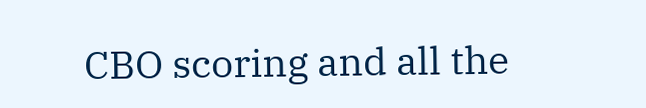CBO scoring and all the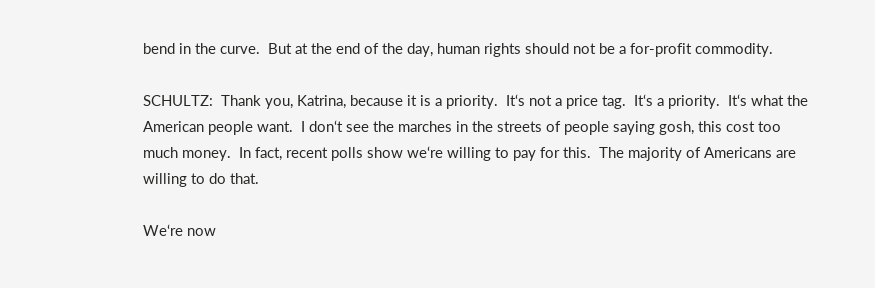bend in the curve.  But at the end of the day, human rights should not be a for-profit commodity.

SCHULTZ:  Thank you, Katrina, because it is a priority.  It‘s not a price tag.  It‘s a priority.  It‘s what the American people want.  I don‘t see the marches in the streets of people saying gosh, this cost too much money.  In fact, recent polls show we‘re willing to pay for this.  The majority of Americans are willing to do that.

We‘re now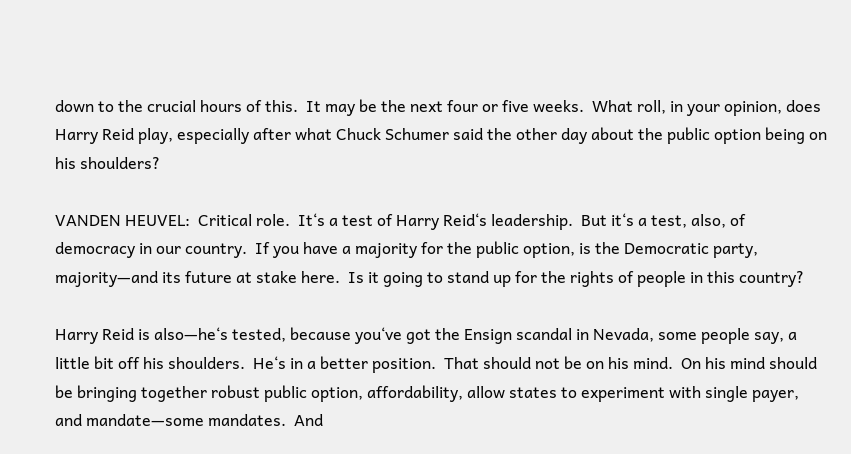down to the crucial hours of this.  It may be the next four or five weeks.  What roll, in your opinion, does Harry Reid play, especially after what Chuck Schumer said the other day about the public option being on his shoulders?

VANDEN HEUVEL:  Critical role.  It‘s a test of Harry Reid‘s leadership.  But it‘s a test, also, of democracy in our country.  If you have a majority for the public option, is the Democratic party, majority—and its future at stake here.  Is it going to stand up for the rights of people in this country?

Harry Reid is also—he‘s tested, because you‘ve got the Ensign scandal in Nevada, some people say, a little bit off his shoulders.  He‘s in a better position.  That should not be on his mind.  On his mind should be bringing together robust public option, affordability, allow states to experiment with single payer, and mandate—some mandates.  And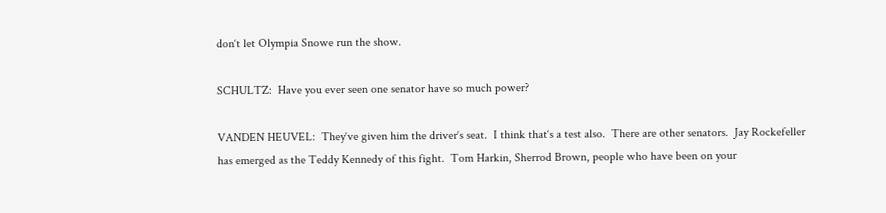don‘t let Olympia Snowe run the show.

SCHULTZ:  Have you ever seen one senator have so much power?

VANDEN HEUVEL:  They‘ve given him the driver‘s seat.  I think that‘s a test also.  There are other senators.  Jay Rockefeller has emerged as the Teddy Kennedy of this fight.  Tom Harkin, Sherrod Brown, people who have been on your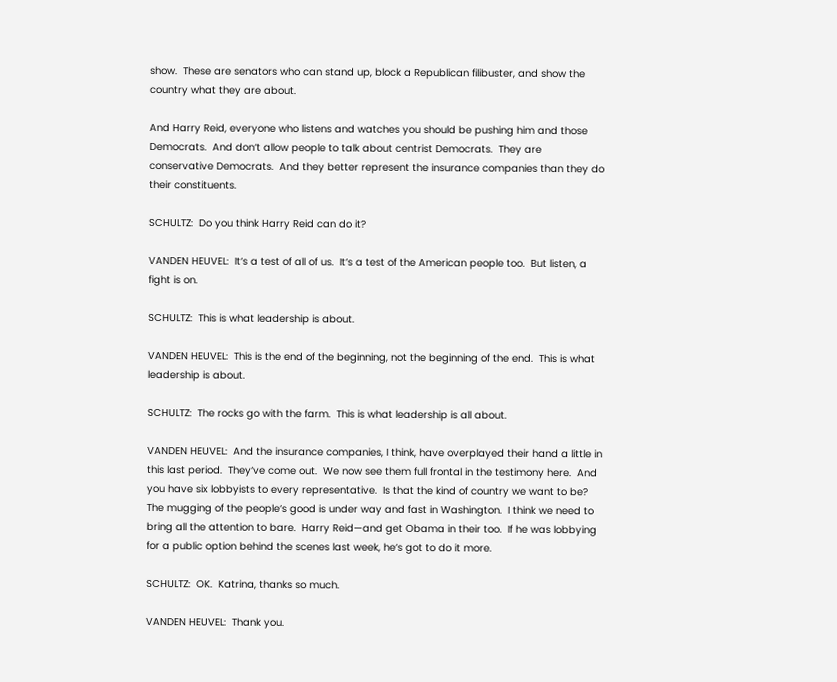show.  These are senators who can stand up, block a Republican filibuster, and show the country what they are about.

And Harry Reid, everyone who listens and watches you should be pushing him and those Democrats.  And don‘t allow people to talk about centrist Democrats.  They are conservative Democrats.  And they better represent the insurance companies than they do their constituents.

SCHULTZ:  Do you think Harry Reid can do it?

VANDEN HEUVEL:  It‘s a test of all of us.  It‘s a test of the American people too.  But listen, a fight is on.

SCHULTZ:  This is what leadership is about.

VANDEN HEUVEL:  This is the end of the beginning, not the beginning of the end.  This is what leadership is about.

SCHULTZ:  The rocks go with the farm.  This is what leadership is all about.

VANDEN HEUVEL:  And the insurance companies, I think, have overplayed their hand a little in this last period.  They‘ve come out.  We now see them full frontal in the testimony here.  And you have six lobbyists to every representative.  Is that the kind of country we want to be?  The mugging of the people‘s good is under way and fast in Washington.  I think we need to bring all the attention to bare.  Harry Reid—and get Obama in their too.  If he was lobbying for a public option behind the scenes last week, he‘s got to do it more.

SCHULTZ:  OK.  Katrina, thanks so much.

VANDEN HEUVEL:  Thank you.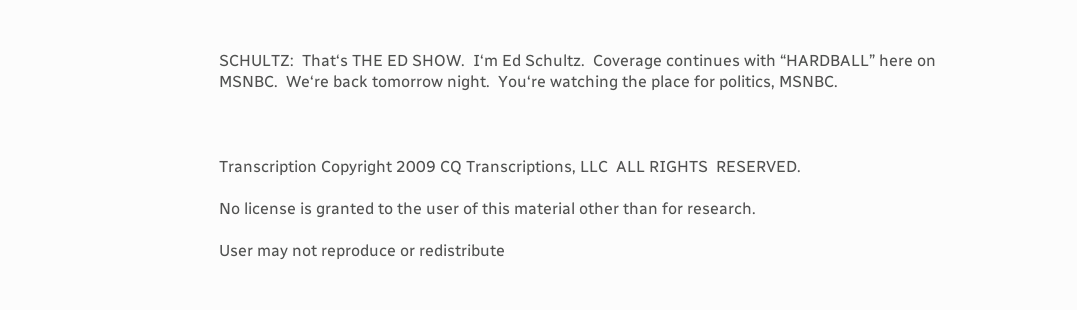SCHULTZ:  That‘s THE ED SHOW.  I‘m Ed Schultz.  Coverage continues with “HARDBALL” here on MSNBC.  We‘re back tomorrow night.  You‘re watching the place for politics, MSNBC.



Transcription Copyright 2009 CQ Transcriptions, LLC  ALL RIGHTS  RESERVED.

No license is granted to the user of this material other than for research.

User may not reproduce or redistribute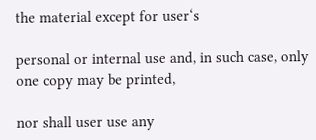the material except for user‘s

personal or internal use and, in such case, only one copy may be printed,

nor shall user use any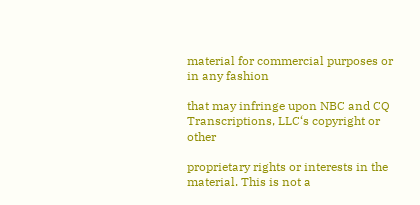material for commercial purposes or in any fashion

that may infringe upon NBC and CQ Transcriptions, LLC‘s copyright or other

proprietary rights or interests in the material. This is not a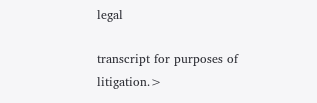legal

transcript for purposes of litigation.>